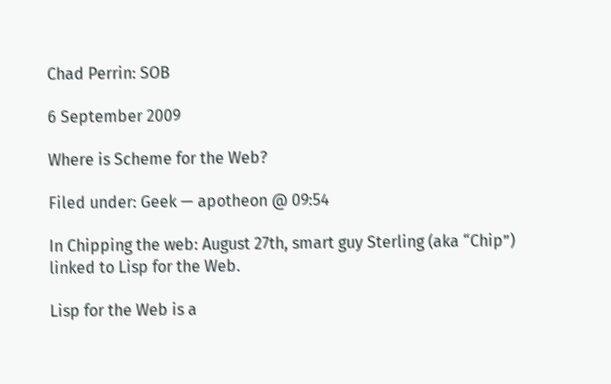Chad Perrin: SOB

6 September 2009

Where is Scheme for the Web?

Filed under: Geek — apotheon @ 09:54

In Chipping the web: August 27th, smart guy Sterling (aka “Chip”) linked to Lisp for the Web.

Lisp for the Web is a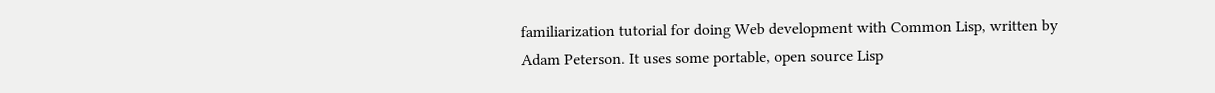familiarization tutorial for doing Web development with Common Lisp, written by Adam Peterson. It uses some portable, open source Lisp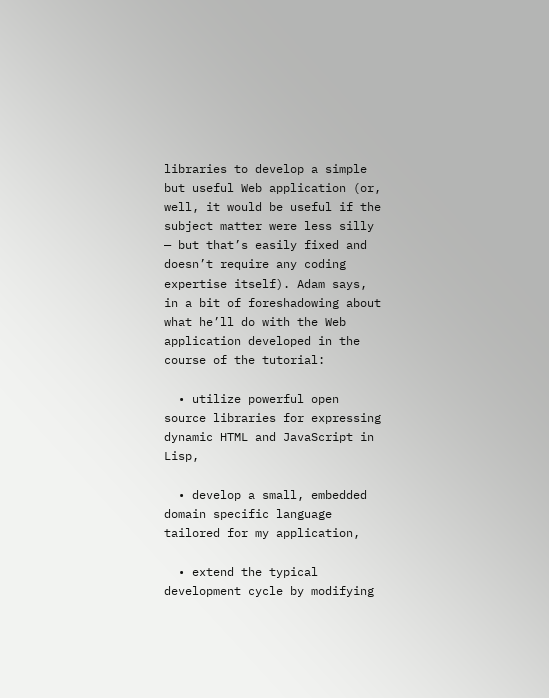libraries to develop a simple but useful Web application (or, well, it would be useful if the subject matter were less silly — but that’s easily fixed and doesn’t require any coding expertise itself). Adam says, in a bit of foreshadowing about what he’ll do with the Web application developed in the course of the tutorial:

  • utilize powerful open source libraries for expressing dynamic HTML and JavaScript in Lisp,

  • develop a small, embedded domain specific language tailored for my application,

  • extend the typical development cycle by modifying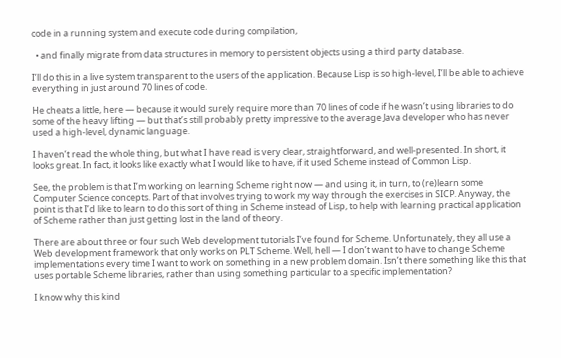code in a running system and execute code during compilation,

  • and finally migrate from data structures in memory to persistent objects using a third party database.

I’ll do this in a live system transparent to the users of the application. Because Lisp is so high-level, I’ll be able to achieve everything in just around 70 lines of code.

He cheats a little, here — because it would surely require more than 70 lines of code if he wasn’t using libraries to do some of the heavy lifting — but that’s still probably pretty impressive to the average Java developer who has never used a high-level, dynamic language.

I haven’t read the whole thing, but what I have read is very clear, straightforward, and well-presented. In short, it looks great. In fact, it looks like exactly what I would like to have, if it used Scheme instead of Common Lisp.

See, the problem is that I’m working on learning Scheme right now — and using it, in turn, to (re)learn some Computer Science concepts. Part of that involves trying to work my way through the exercises in SICP. Anyway, the point is that I’d like to learn to do this sort of thing in Scheme instead of Lisp, to help with learning practical application of Scheme rather than just getting lost in the land of theory.

There are about three or four such Web development tutorials I’ve found for Scheme. Unfortunately, they all use a Web development framework that only works on PLT Scheme. Well, hell — I don’t want to have to change Scheme implementations every time I want to work on something in a new problem domain. Isn’t there something like this that uses portable Scheme libraries, rather than using something particular to a specific implementation?

I know why this kind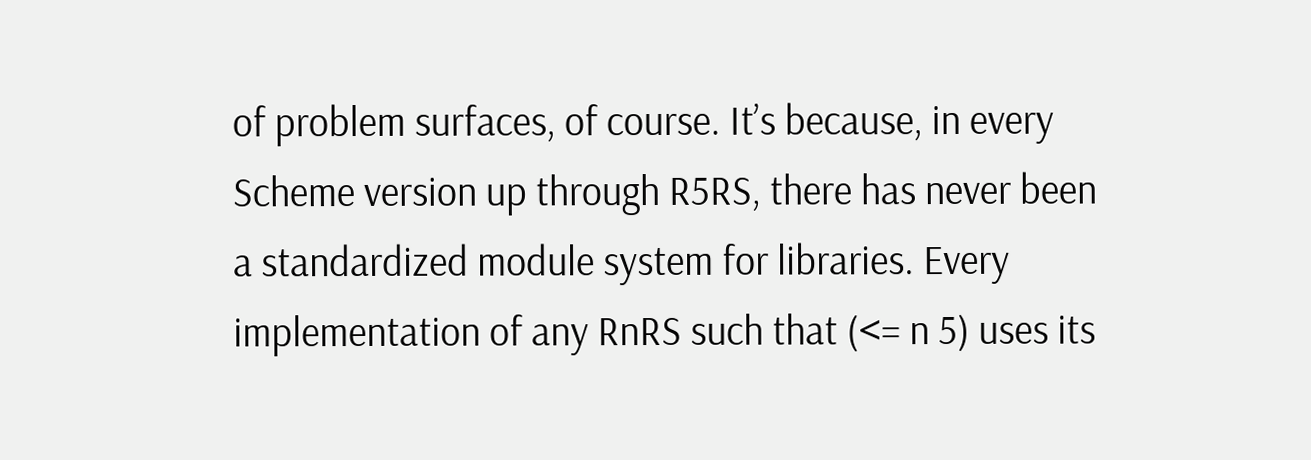of problem surfaces, of course. It’s because, in every Scheme version up through R5RS, there has never been a standardized module system for libraries. Every implementation of any RnRS such that (<= n 5) uses its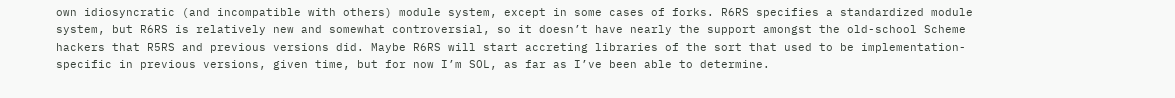own idiosyncratic (and incompatible with others) module system, except in some cases of forks. R6RS specifies a standardized module system, but R6RS is relatively new and somewhat controversial, so it doesn’t have nearly the support amongst the old-school Scheme hackers that R5RS and previous versions did. Maybe R6RS will start accreting libraries of the sort that used to be implementation-specific in previous versions, given time, but for now I’m SOL, as far as I’ve been able to determine.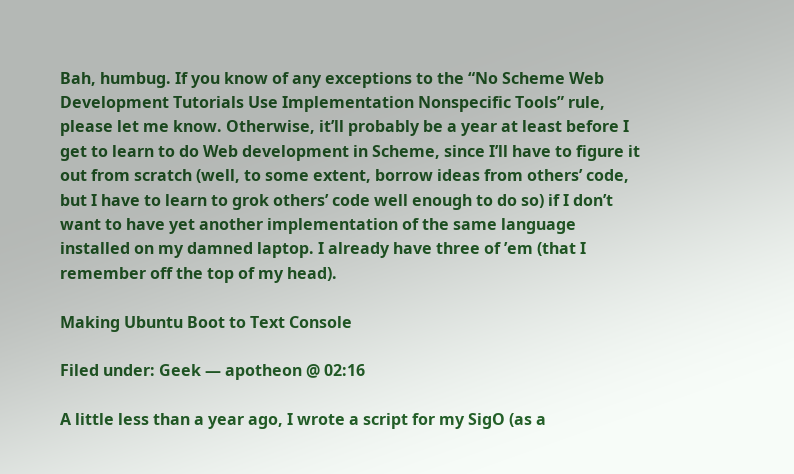Bah, humbug. If you know of any exceptions to the “No Scheme Web Development Tutorials Use Implementation Nonspecific Tools” rule, please let me know. Otherwise, it’ll probably be a year at least before I get to learn to do Web development in Scheme, since I’ll have to figure it out from scratch (well, to some extent, borrow ideas from others’ code, but I have to learn to grok others’ code well enough to do so) if I don’t want to have yet another implementation of the same language installed on my damned laptop. I already have three of ’em (that I remember off the top of my head).

Making Ubuntu Boot to Text Console

Filed under: Geek — apotheon @ 02:16

A little less than a year ago, I wrote a script for my SigO (as a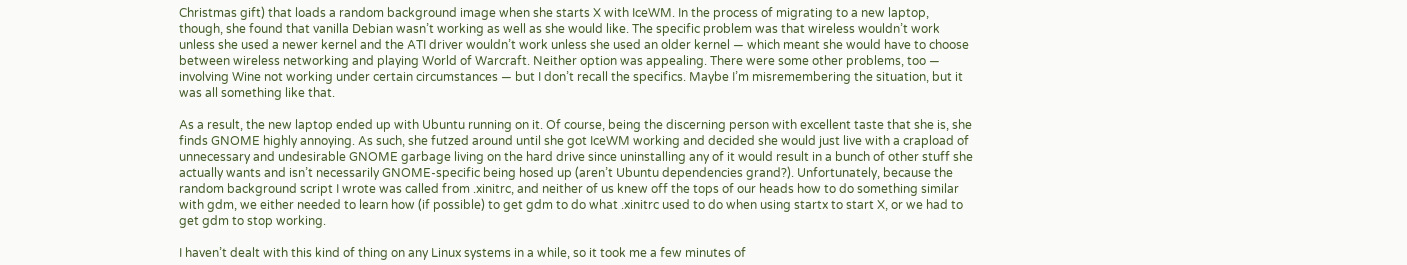Christmas gift) that loads a random background image when she starts X with IceWM. In the process of migrating to a new laptop, though, she found that vanilla Debian wasn’t working as well as she would like. The specific problem was that wireless wouldn’t work unless she used a newer kernel and the ATI driver wouldn’t work unless she used an older kernel — which meant she would have to choose between wireless networking and playing World of Warcraft. Neither option was appealing. There were some other problems, too — involving Wine not working under certain circumstances — but I don’t recall the specifics. Maybe I’m misremembering the situation, but it was all something like that.

As a result, the new laptop ended up with Ubuntu running on it. Of course, being the discerning person with excellent taste that she is, she finds GNOME highly annoying. As such, she futzed around until she got IceWM working and decided she would just live with a crapload of unnecessary and undesirable GNOME garbage living on the hard drive since uninstalling any of it would result in a bunch of other stuff she actually wants and isn’t necessarily GNOME-specific being hosed up (aren’t Ubuntu dependencies grand?). Unfortunately, because the random background script I wrote was called from .xinitrc, and neither of us knew off the tops of our heads how to do something similar with gdm, we either needed to learn how (if possible) to get gdm to do what .xinitrc used to do when using startx to start X, or we had to get gdm to stop working.

I haven’t dealt with this kind of thing on any Linux systems in a while, so it took me a few minutes of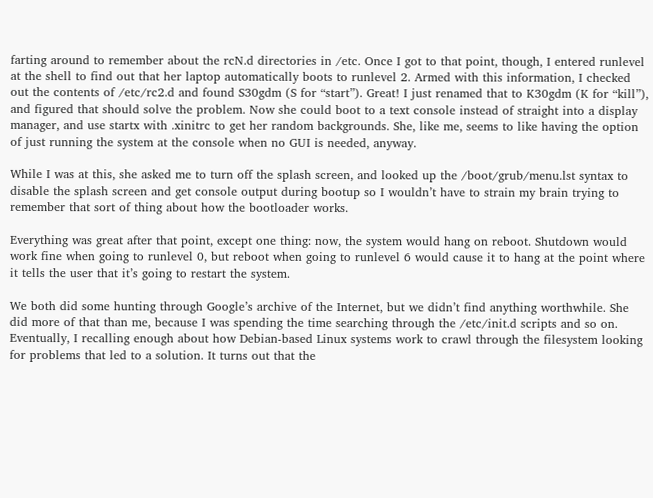farting around to remember about the rcN.d directories in /etc. Once I got to that point, though, I entered runlevel at the shell to find out that her laptop automatically boots to runlevel 2. Armed with this information, I checked out the contents of /etc/rc2.d and found S30gdm (S for “start”). Great! I just renamed that to K30gdm (K for “kill”), and figured that should solve the problem. Now she could boot to a text console instead of straight into a display manager, and use startx with .xinitrc to get her random backgrounds. She, like me, seems to like having the option of just running the system at the console when no GUI is needed, anyway.

While I was at this, she asked me to turn off the splash screen, and looked up the /boot/grub/menu.lst syntax to disable the splash screen and get console output during bootup so I wouldn’t have to strain my brain trying to remember that sort of thing about how the bootloader works.

Everything was great after that point, except one thing: now, the system would hang on reboot. Shutdown would work fine when going to runlevel 0, but reboot when going to runlevel 6 would cause it to hang at the point where it tells the user that it’s going to restart the system.

We both did some hunting through Google’s archive of the Internet, but we didn’t find anything worthwhile. She did more of that than me, because I was spending the time searching through the /etc/init.d scripts and so on. Eventually, I recalling enough about how Debian-based Linux systems work to crawl through the filesystem looking for problems that led to a solution. It turns out that the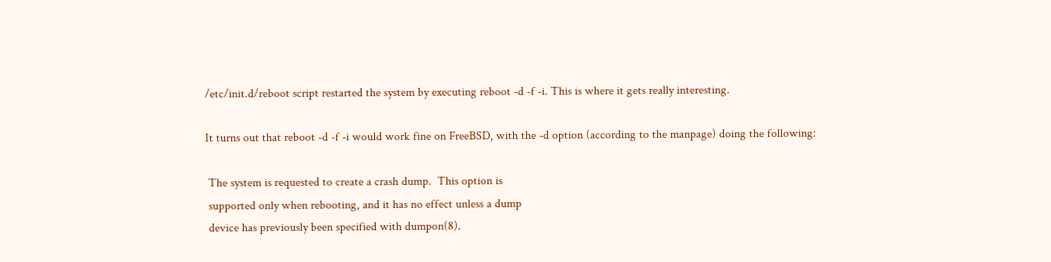/etc/init.d/reboot script restarted the system by executing reboot -d -f -i. This is where it gets really interesting.

It turns out that reboot -d -f -i would work fine on FreeBSD, with the -d option (according to the manpage) doing the following:

 The system is requested to create a crash dump.  This option is
 supported only when rebooting, and it has no effect unless a dump
 device has previously been specified with dumpon(8).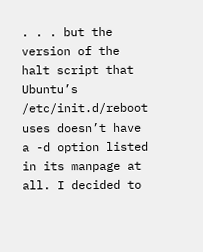. . . but the version of the halt script that Ubuntu’s /etc/init.d/reboot uses doesn’t have a -d option listed in its manpage at all. I decided to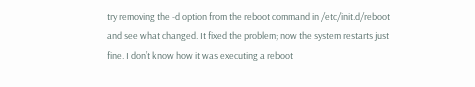try removing the -d option from the reboot command in /etc/init.d/reboot and see what changed. It fixed the problem; now the system restarts just fine. I don’t know how it was executing a reboot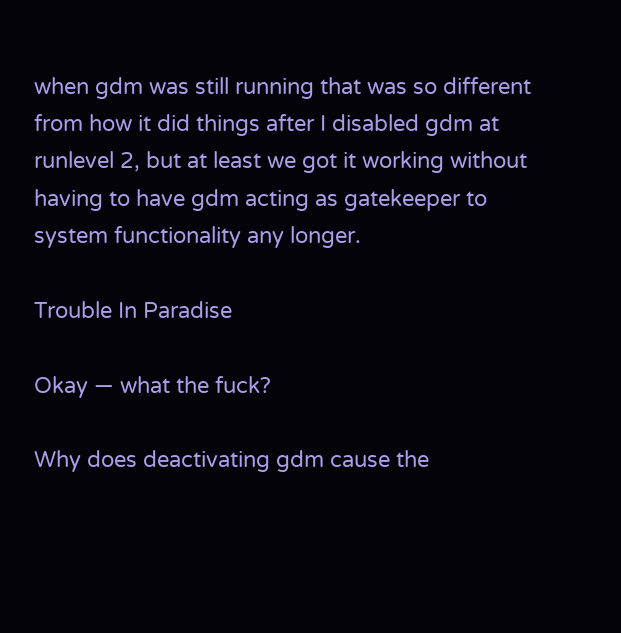when gdm was still running that was so different from how it did things after I disabled gdm at runlevel 2, but at least we got it working without having to have gdm acting as gatekeeper to system functionality any longer.

Trouble In Paradise

Okay — what the fuck?

Why does deactivating gdm cause the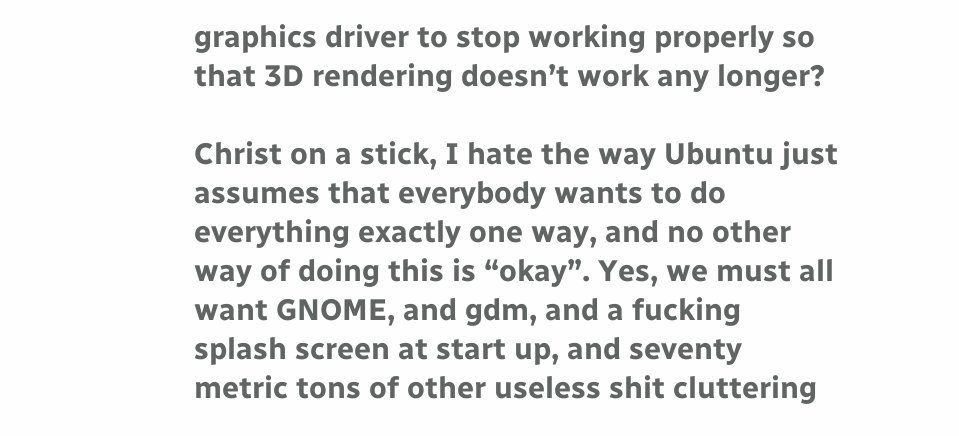graphics driver to stop working properly so that 3D rendering doesn’t work any longer?

Christ on a stick, I hate the way Ubuntu just assumes that everybody wants to do everything exactly one way, and no other way of doing this is “okay”. Yes, we must all want GNOME, and gdm, and a fucking splash screen at start up, and seventy metric tons of other useless shit cluttering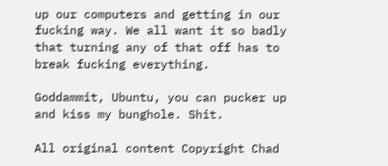up our computers and getting in our fucking way. We all want it so badly that turning any of that off has to break fucking everything.

Goddammit, Ubuntu, you can pucker up and kiss my bunghole. Shit.

All original content Copyright Chad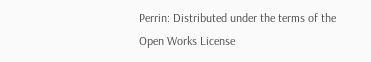Perrin: Distributed under the terms of the Open Works License